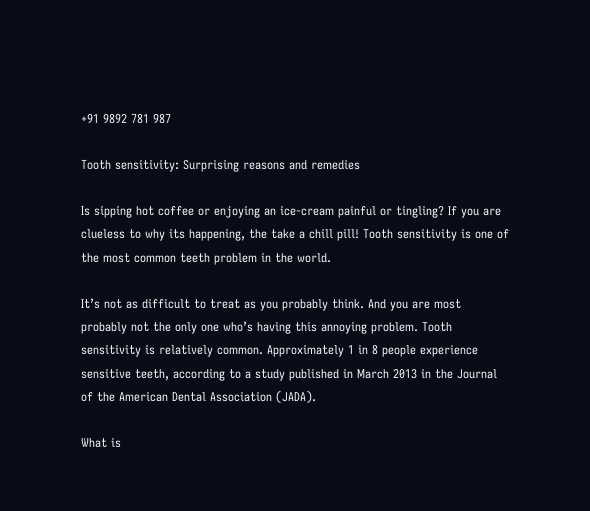+91 9892 781 987

Tooth sensitivity: Surprising reasons and remedies

Is sipping hot coffee or enjoying an ice-cream painful or tingling? If you are clueless to why its happening, the take a chill pill! Tooth sensitivity is one of the most common teeth problem in the world.

It’s not as difficult to treat as you probably think. And you are most probably not the only one who’s having this annoying problem. Tooth sensitivity is relatively common. Approximately 1 in 8 people experience sensitive teeth, according to a study published in March 2013 in the Journal of the American Dental Association (JADA).

What is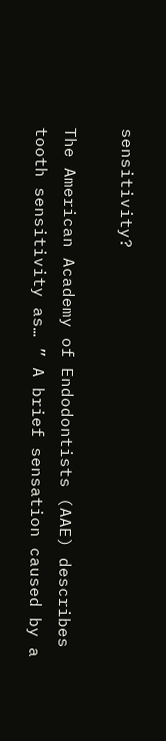sensitivity?

The American Academy of Endodontists (AAE) describes tooth sensitivity as… ” A brief sensation caused by a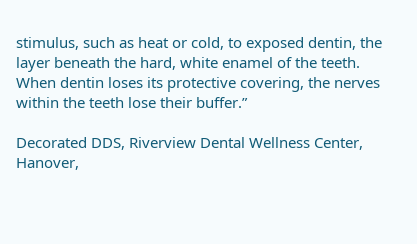stimulus, such as heat or cold, to exposed dentin, the layer beneath the hard, white enamel of the teeth. When dentin loses its protective covering, the nerves within the teeth lose their buffer.”

Decorated DDS, Riverview Dental Wellness Center, Hanover,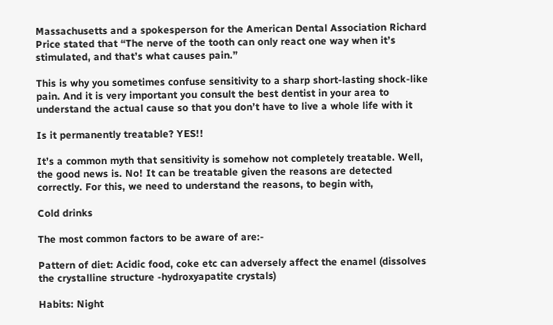Massachusetts and a spokesperson for the American Dental Association Richard Price stated that “The nerve of the tooth can only react one way when it’s stimulated, and that’s what causes pain.”

This is why you sometimes confuse sensitivity to a sharp short-lasting shock-like pain. And it is very important you consult the best dentist in your area to understand the actual cause so that you don’t have to live a whole life with it

Is it permanently treatable? YES!!

It’s a common myth that sensitivity is somehow not completely treatable. Well, the good news is. No! It can be treatable given the reasons are detected correctly. For this, we need to understand the reasons, to begin with,

Cold drinks

The most common factors to be aware of are:-

Pattern of diet: Acidic food, coke etc can adversely affect the enamel (dissolves the crystalline structure -hydroxyapatite crystals)

Habits: Night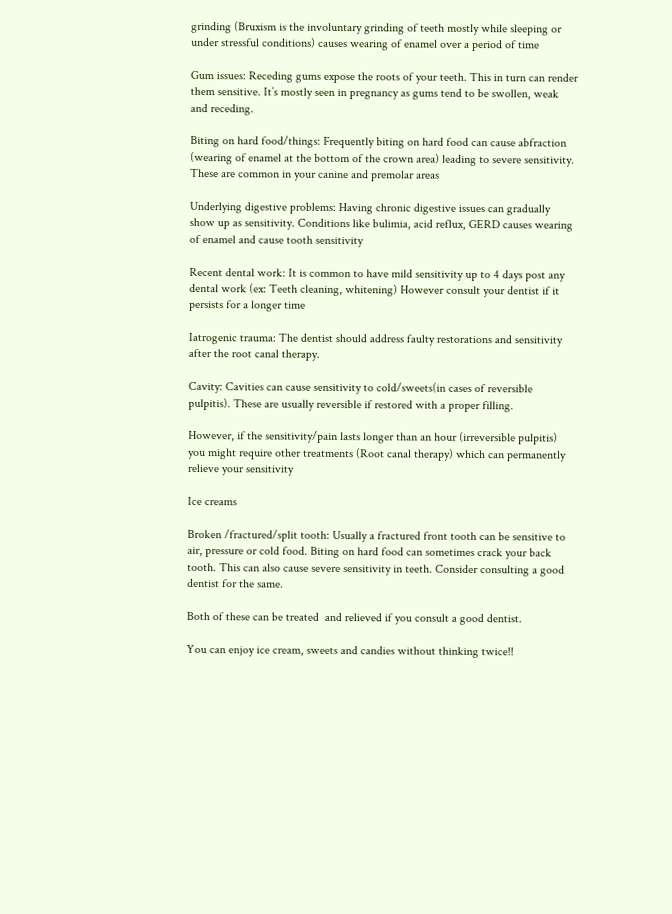grinding (Bruxism is the involuntary grinding of teeth mostly while sleeping or under stressful conditions) causes wearing of enamel over a period of time

Gum issues: Receding gums expose the roots of your teeth. This in turn can render them sensitive. It’s mostly seen in pregnancy as gums tend to be swollen, weak and receding.

Biting on hard food/things: Frequently biting on hard food can cause abfraction (wearing of enamel at the bottom of the crown area) leading to severe sensitivity. These are common in your canine and premolar areas

Underlying digestive problems: Having chronic digestive issues can gradually show up as sensitivity. Conditions like bulimia, acid reflux, GERD causes wearing of enamel and cause tooth sensitivity

Recent dental work: It is common to have mild sensitivity up to 4 days post any dental work (ex: Teeth cleaning, whitening) However consult your dentist if it persists for a longer time

Iatrogenic trauma: The dentist should address faulty restorations and sensitivity after the root canal therapy.

Cavity: Cavities can cause sensitivity to cold/sweets(in cases of reversible pulpitis). These are usually reversible if restored with a proper filling.

However, if the sensitivity/pain lasts longer than an hour (irreversible pulpitis) you might require other treatments (Root canal therapy) which can permanently relieve your sensitivity

Ice creams

Broken /fractured/split tooth: Usually a fractured front tooth can be sensitive to air, pressure or cold food. Biting on hard food can sometimes crack your back tooth. This can also cause severe sensitivity in teeth. Consider consulting a good dentist for the same.

Both of these can be treated  and relieved if you consult a good dentist.

You can enjoy ice cream, sweets and candies without thinking twice!!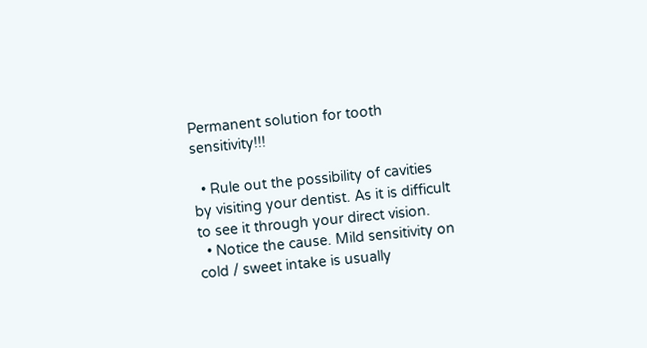Permanent solution for tooth sensitivity!!!

  • Rule out the possibility of cavities by visiting your dentist. As it is difficult to see it through your direct vision.
  • Notice the cause. Mild sensitivity on cold / sweet intake is usually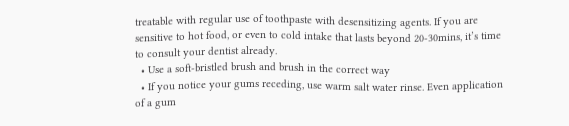treatable with regular use of toothpaste with desensitizing agents. If you are sensitive to hot food, or even to cold intake that lasts beyond 20-30mins, it’s time to consult your dentist already.
  • Use a soft-bristled brush and brush in the correct way
  • If you notice your gums receding, use warm salt water rinse. Even application of a gum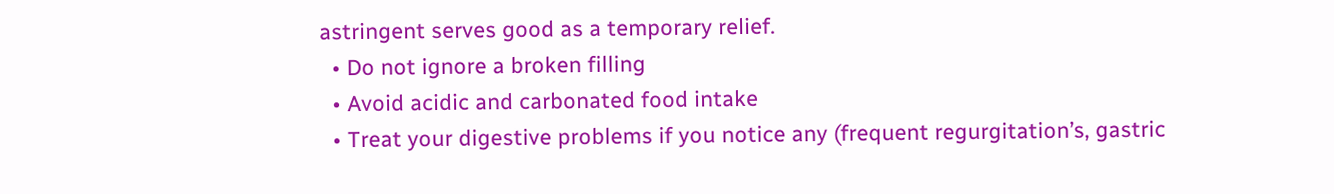astringent serves good as a temporary relief.
  • Do not ignore a broken filling
  • Avoid acidic and carbonated food intake
  • Treat your digestive problems if you notice any (frequent regurgitation’s, gastric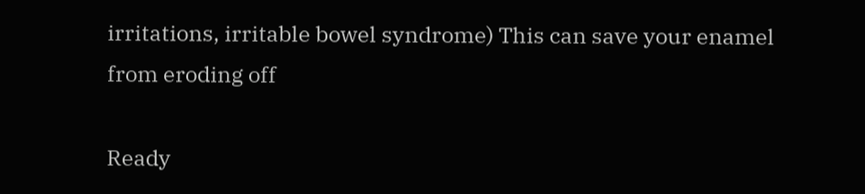irritations, irritable bowel syndrome) This can save your enamel from eroding off

Ready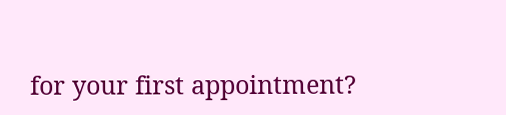for your first appointment?